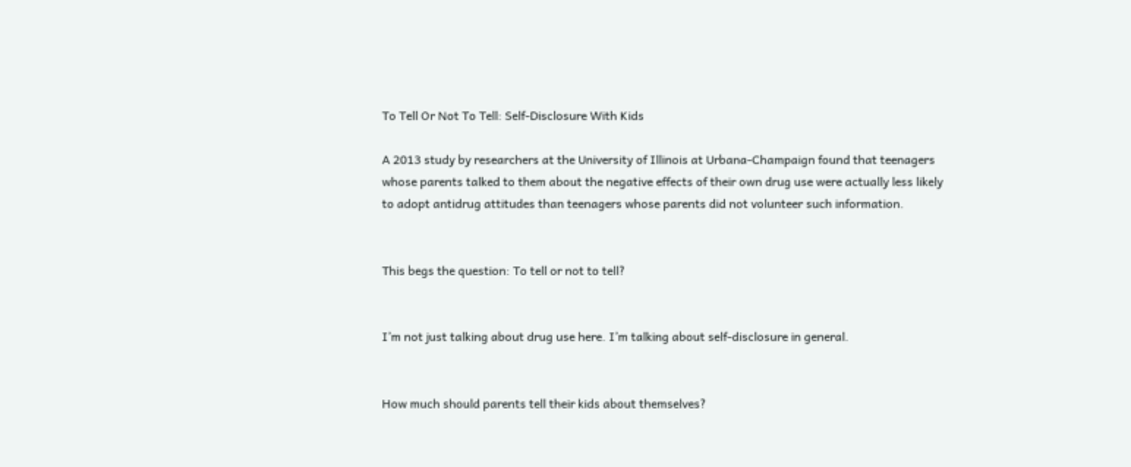To Tell Or Not To Tell: Self-Disclosure With Kids

A 2013 study by researchers at the University of Illinois at Urbana-Champaign found that teenagers whose parents talked to them about the negative effects of their own drug use were actually less likely to adopt antidrug attitudes than teenagers whose parents did not volunteer such information.


This begs the question: To tell or not to tell?


I’m not just talking about drug use here. I’m talking about self-disclosure in general.


How much should parents tell their kids about themselves?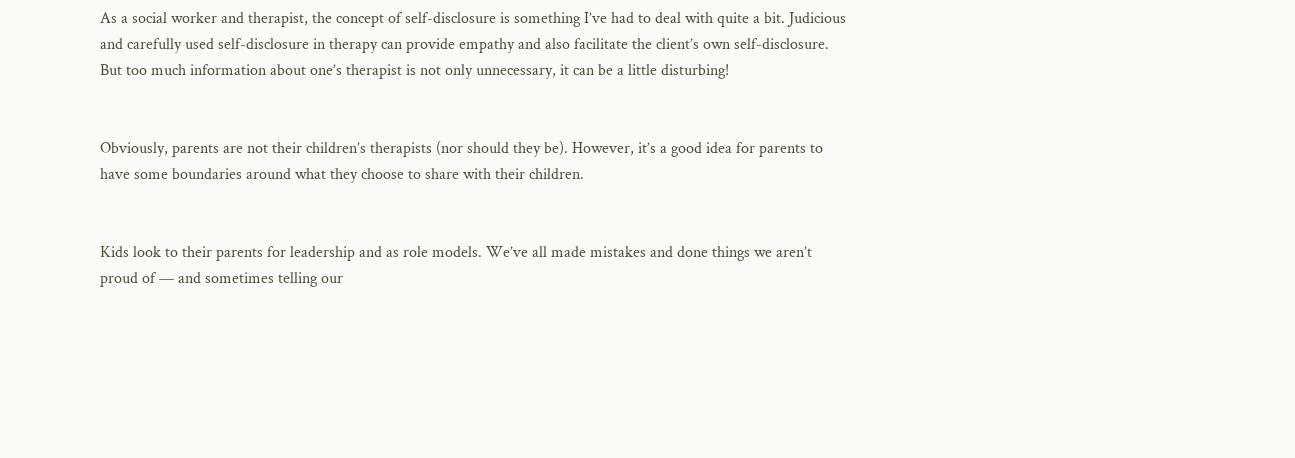As a social worker and therapist, the concept of self-disclosure is something I’ve had to deal with quite a bit. Judicious and carefully used self-disclosure in therapy can provide empathy and also facilitate the client’s own self-disclosure. But too much information about one’s therapist is not only unnecessary, it can be a little disturbing!


Obviously, parents are not their children’s therapists (nor should they be). However, it’s a good idea for parents to have some boundaries around what they choose to share with their children.


Kids look to their parents for leadership and as role models. We’ve all made mistakes and done things we aren’t proud of — and sometimes telling our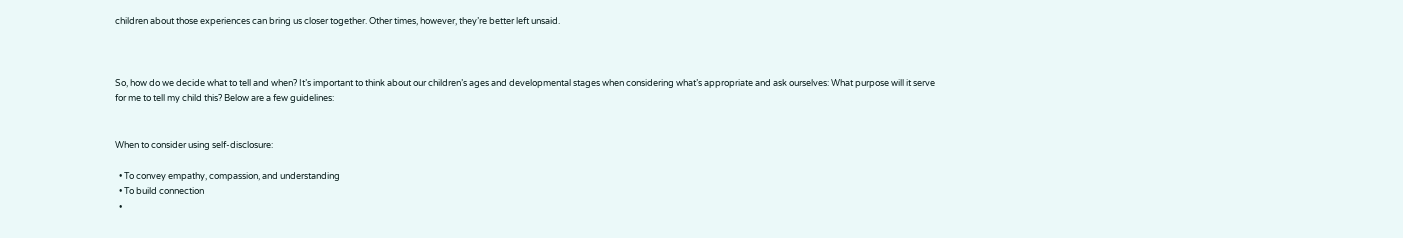children about those experiences can bring us closer together. Other times, however, they’re better left unsaid.



So, how do we decide what to tell and when? It’s important to think about our children’s ages and developmental stages when considering what’s appropriate and ask ourselves: What purpose will it serve for me to tell my child this? Below are a few guidelines:


When to consider using self-disclosure:

  • To convey empathy, compassion, and understanding
  • To build connection
  •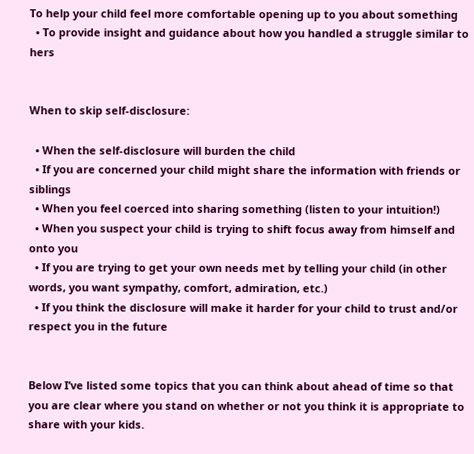To help your child feel more comfortable opening up to you about something
  • To provide insight and guidance about how you handled a struggle similar to hers


When to skip self-disclosure:

  • When the self-disclosure will burden the child
  • If you are concerned your child might share the information with friends or siblings
  • When you feel coerced into sharing something (listen to your intuition!)
  • When you suspect your child is trying to shift focus away from himself and onto you
  • If you are trying to get your own needs met by telling your child (in other words, you want sympathy, comfort, admiration, etc.)
  • If you think the disclosure will make it harder for your child to trust and/or respect you in the future


Below I’ve listed some topics that you can think about ahead of time so that you are clear where you stand on whether or not you think it is appropriate to share with your kids.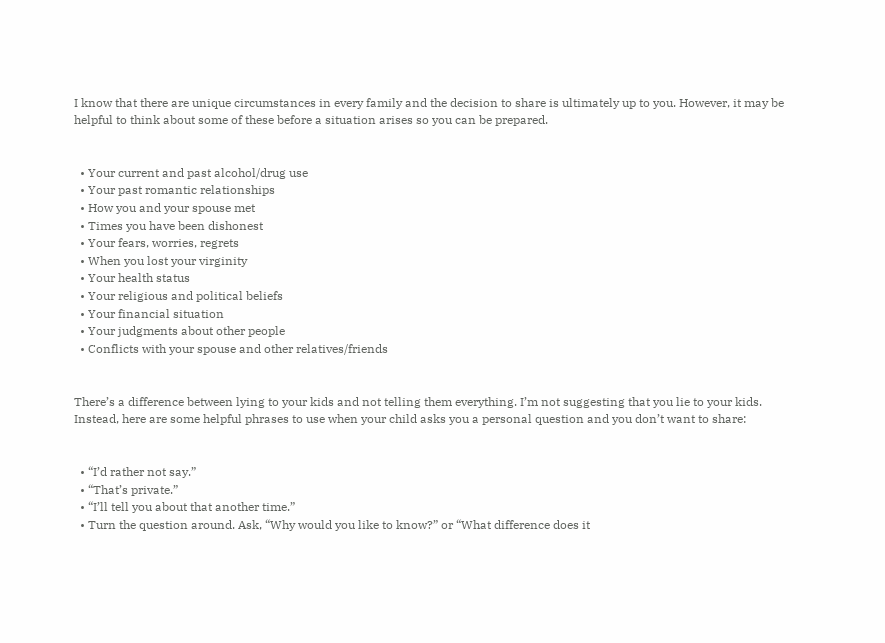I know that there are unique circumstances in every family and the decision to share is ultimately up to you. However, it may be helpful to think about some of these before a situation arises so you can be prepared.


  • Your current and past alcohol/drug use
  • Your past romantic relationships
  • How you and your spouse met
  • Times you have been dishonest
  • Your fears, worries, regrets
  • When you lost your virginity
  • Your health status
  • Your religious and political beliefs
  • Your financial situation
  • Your judgments about other people
  • Conflicts with your spouse and other relatives/friends


There’s a difference between lying to your kids and not telling them everything. I’m not suggesting that you lie to your kids. Instead, here are some helpful phrases to use when your child asks you a personal question and you don’t want to share:


  • “I’d rather not say.”
  • “That’s private.”
  • “I’ll tell you about that another time.”
  • Turn the question around. Ask, “Why would you like to know?” or “What difference does it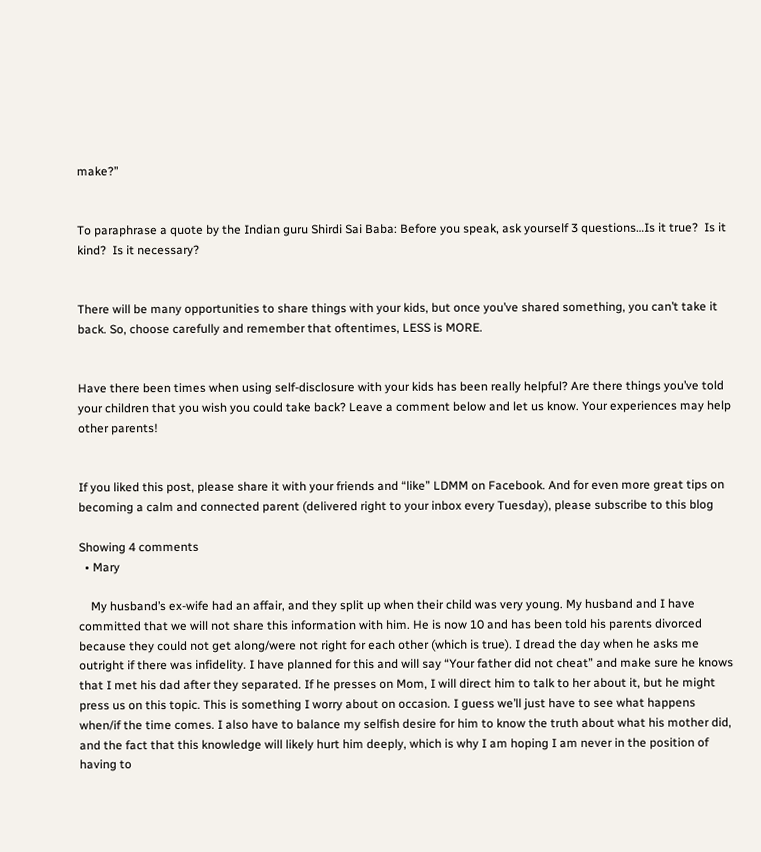make?”


To paraphrase a quote by the Indian guru Shirdi Sai Baba: Before you speak, ask yourself 3 questions…Is it true?  Is it kind?  Is it necessary?


There will be many opportunities to share things with your kids, but once you’ve shared something, you can’t take it back. So, choose carefully and remember that oftentimes, LESS is MORE.


Have there been times when using self-disclosure with your kids has been really helpful? Are there things you’ve told your children that you wish you could take back? Leave a comment below and let us know. Your experiences may help other parents!


If you liked this post, please share it with your friends and “like” LDMM on Facebook. And for even more great tips on becoming a calm and connected parent (delivered right to your inbox every Tuesday), please subscribe to this blog

Showing 4 comments
  • Mary

    My husband’s ex-wife had an affair, and they split up when their child was very young. My husband and I have committed that we will not share this information with him. He is now 10 and has been told his parents divorced because they could not get along/were not right for each other (which is true). I dread the day when he asks me outright if there was infidelity. I have planned for this and will say “Your father did not cheat” and make sure he knows that I met his dad after they separated. If he presses on Mom, I will direct him to talk to her about it, but he might press us on this topic. This is something I worry about on occasion. I guess we’ll just have to see what happens when/if the time comes. I also have to balance my selfish desire for him to know the truth about what his mother did, and the fact that this knowledge will likely hurt him deeply, which is why I am hoping I am never in the position of having to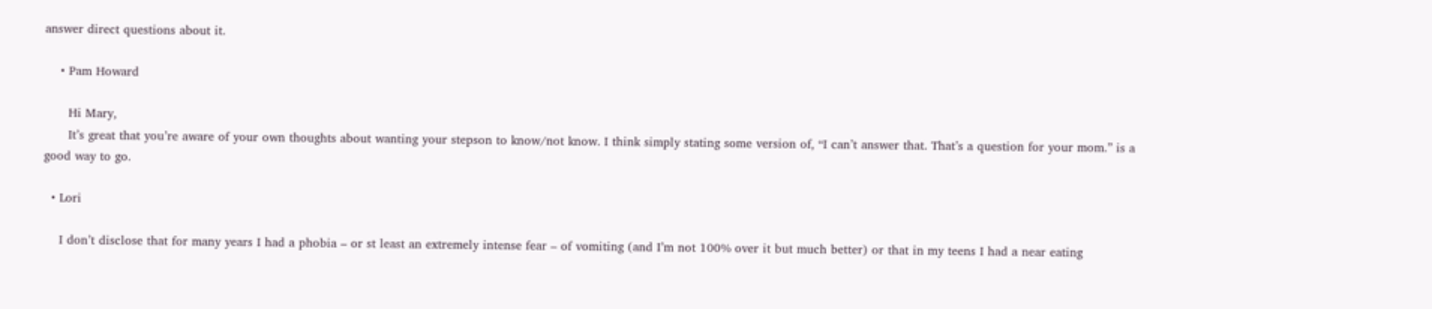answer direct questions about it.

    • Pam Howard

      Hi Mary,
      It’s great that you’re aware of your own thoughts about wanting your stepson to know/not know. I think simply stating some version of, “I can’t answer that. That’s a question for your mom.” is a good way to go.

  • Lori

    I don’t disclose that for many years I had a phobia – or st least an extremely intense fear – of vomiting (and I’m not 100% over it but much better) or that in my teens I had a near eating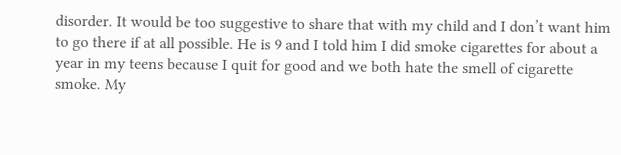disorder. It would be too suggestive to share that with my child and I don’t want him to go there if at all possible. He is 9 and I told him I did smoke cigarettes for about a year in my teens because I quit for good and we both hate the smell of cigarette smoke. My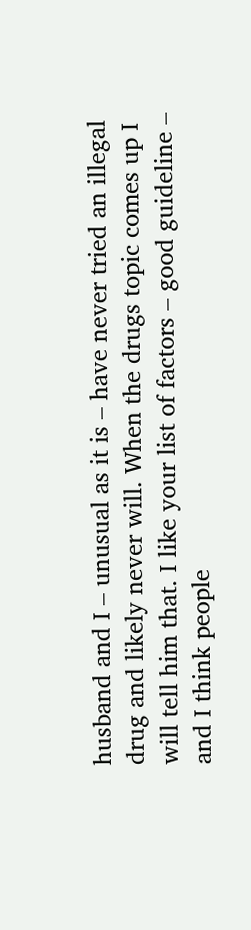husband and I – unusual as it is – have never tried an illegal drug and likely never will. When the drugs topic comes up I will tell him that. I like your list of factors – good guideline – and I think people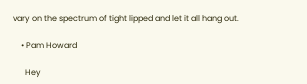vary on the spectrum of tight lipped and let it all hang out.

    • Pam Howard

      Hey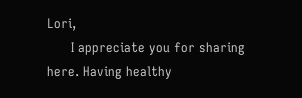Lori,
      I appreciate you for sharing here. Having healthy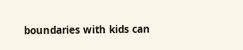boundaries with kids can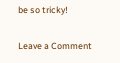be so tricky!

Leave a Comment